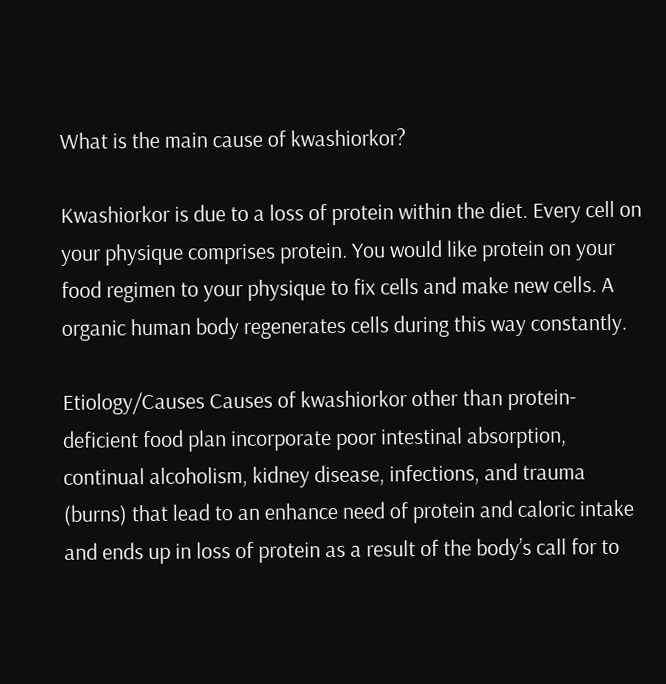What is the main cause of kwashiorkor?

Kwashiorkor is due to a loss of protein within the diet. Every cell on your physique comprises protein. You would like protein on your food regimen to your physique to fix cells and make new cells. A organic human body regenerates cells during this way constantly.

Etiology/Causes Causes of kwashiorkor other than protein-deficient food plan incorporate poor intestinal absorption, continual alcoholism, kidney disease, infections, and trauma (burns) that lead to an enhance need of protein and caloric intake and ends up in loss of protein as a result of the body’s call for to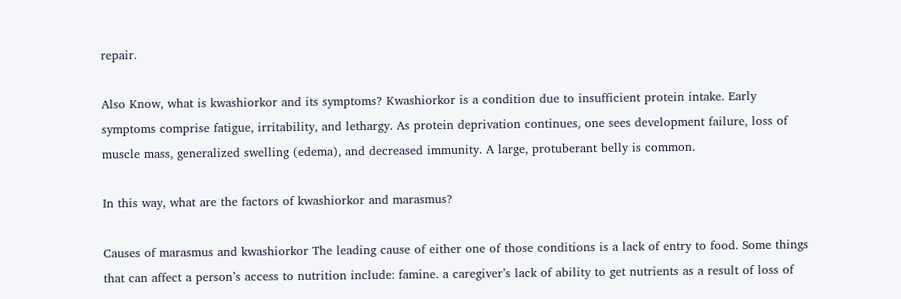repair.

Also Know, what is kwashiorkor and its symptoms? Kwashiorkor is a condition due to insufficient protein intake. Early symptoms comprise fatigue, irritability, and lethargy. As protein deprivation continues, one sees development failure, loss of muscle mass, generalized swelling (edema), and decreased immunity. A large, protuberant belly is common.

In this way, what are the factors of kwashiorkor and marasmus?

Causes of marasmus and kwashiorkor The leading cause of either one of those conditions is a lack of entry to food. Some things that can affect a person’s access to nutrition include: famine. a caregiver’s lack of ability to get nutrients as a result of loss of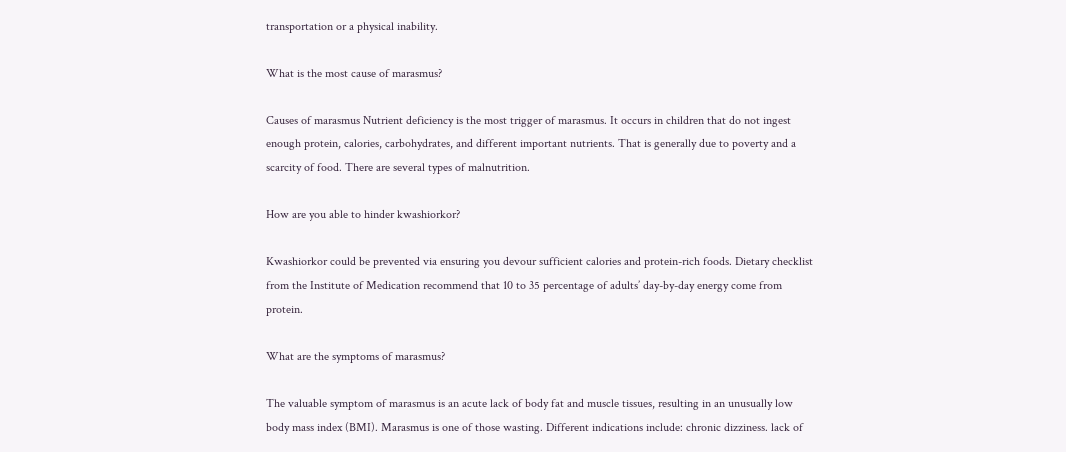transportation or a physical inability.

What is the most cause of marasmus?

Causes of marasmus Nutrient deficiency is the most trigger of marasmus. It occurs in children that do not ingest enough protein, calories, carbohydrates, and different important nutrients. That is generally due to poverty and a scarcity of food. There are several types of malnutrition.

How are you able to hinder kwashiorkor?

Kwashiorkor could be prevented via ensuring you devour sufficient calories and protein-rich foods. Dietary checklist from the Institute of Medication recommend that 10 to 35 percentage of adults’ day-by-day energy come from protein.

What are the symptoms of marasmus?

The valuable symptom of marasmus is an acute lack of body fat and muscle tissues, resulting in an unusually low body mass index (BMI). Marasmus is one of those wasting. Different indications include: chronic dizziness. lack of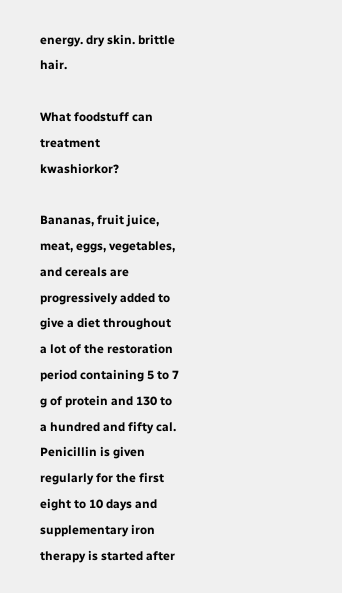energy. dry skin. brittle hair.

What foodstuff can treatment kwashiorkor?

Bananas, fruit juice, meat, eggs, vegetables, and cereals are progressively added to give a diet throughout a lot of the restoration period containing 5 to 7 g of protein and 130 to a hundred and fifty cal. Penicillin is given regularly for the first eight to 10 days and supplementary iron therapy is started after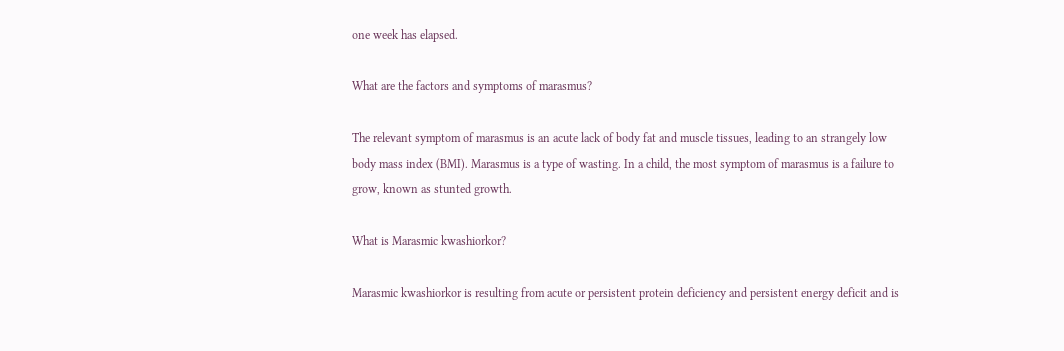one week has elapsed.

What are the factors and symptoms of marasmus?

The relevant symptom of marasmus is an acute lack of body fat and muscle tissues, leading to an strangely low body mass index (BMI). Marasmus is a type of wasting. In a child, the most symptom of marasmus is a failure to grow, known as stunted growth.

What is Marasmic kwashiorkor?

Marasmic kwashiorkor is resulting from acute or persistent protein deficiency and persistent energy deficit and is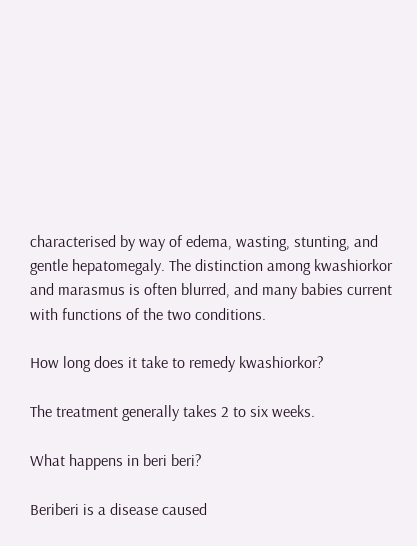characterised by way of edema, wasting, stunting, and gentle hepatomegaly. The distinction among kwashiorkor and marasmus is often blurred, and many babies current with functions of the two conditions.

How long does it take to remedy kwashiorkor?

The treatment generally takes 2 to six weeks.

What happens in beri beri?

Beriberi is a disease caused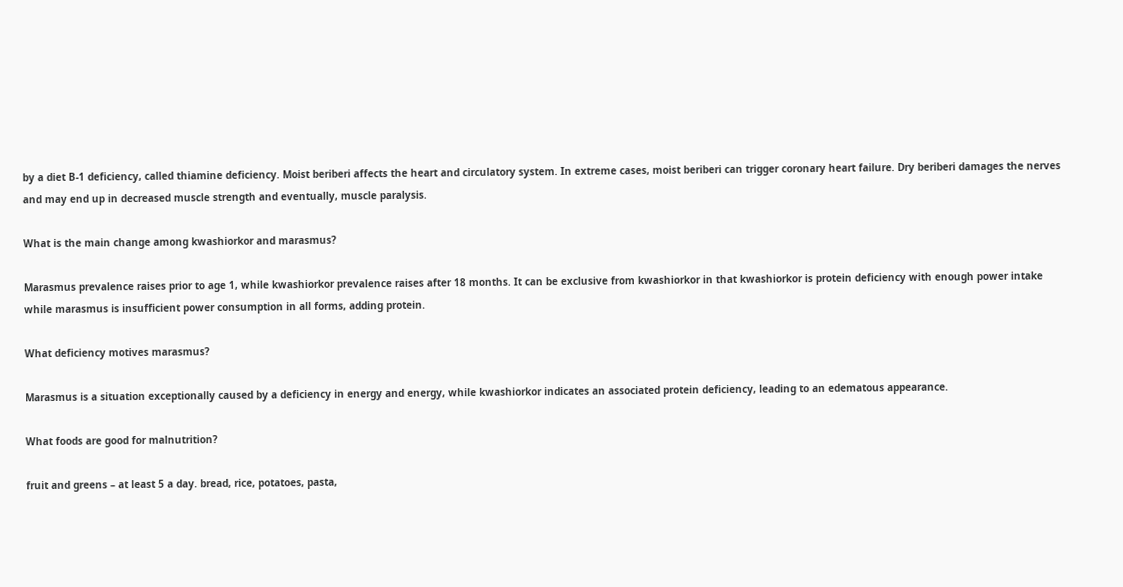by a diet B-1 deficiency, called thiamine deficiency. Moist beriberi affects the heart and circulatory system. In extreme cases, moist beriberi can trigger coronary heart failure. Dry beriberi damages the nerves and may end up in decreased muscle strength and eventually, muscle paralysis.

What is the main change among kwashiorkor and marasmus?

Marasmus prevalence raises prior to age 1, while kwashiorkor prevalence raises after 18 months. It can be exclusive from kwashiorkor in that kwashiorkor is protein deficiency with enough power intake while marasmus is insufficient power consumption in all forms, adding protein.

What deficiency motives marasmus?

Marasmus is a situation exceptionally caused by a deficiency in energy and energy, while kwashiorkor indicates an associated protein deficiency, leading to an edematous appearance.

What foods are good for malnutrition?

fruit and greens – at least 5 a day. bread, rice, potatoes, pasta,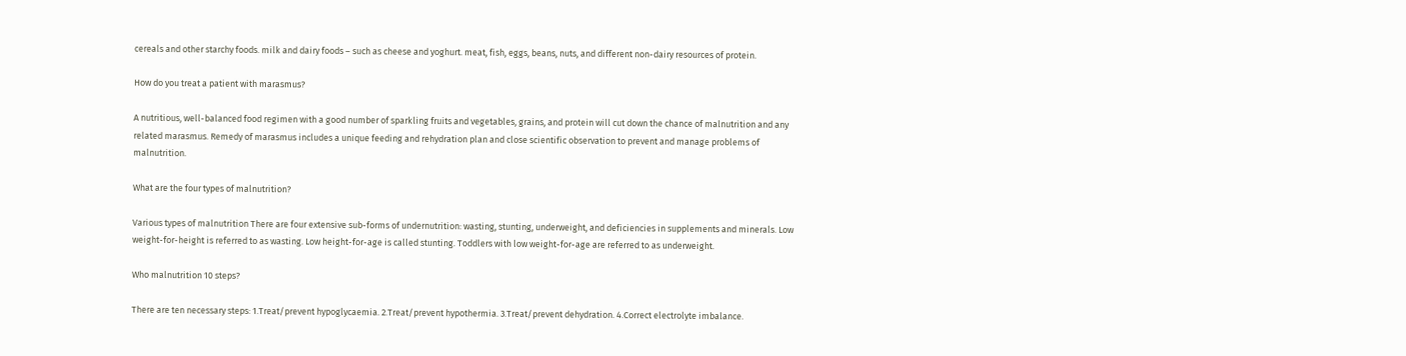cereals and other starchy foods. milk and dairy foods – such as cheese and yoghurt. meat, fish, eggs, beans, nuts, and different non-dairy resources of protein.

How do you treat a patient with marasmus?

A nutritious, well-balanced food regimen with a good number of sparkling fruits and vegetables, grains, and protein will cut down the chance of malnutrition and any related marasmus. Remedy of marasmus includes a unique feeding and rehydration plan and close scientific observation to prevent and manage problems of malnutrition.

What are the four types of malnutrition?

Various types of malnutrition There are four extensive sub-forms of undernutrition: wasting, stunting, underweight, and deficiencies in supplements and minerals. Low weight-for-height is referred to as wasting. Low height-for-age is called stunting. Toddlers with low weight-for-age are referred to as underweight.

Who malnutrition 10 steps?

There are ten necessary steps: 1.Treat/prevent hypoglycaemia. 2.Treat/prevent hypothermia. 3.Treat/prevent dehydration. 4.Correct electrolyte imbalance.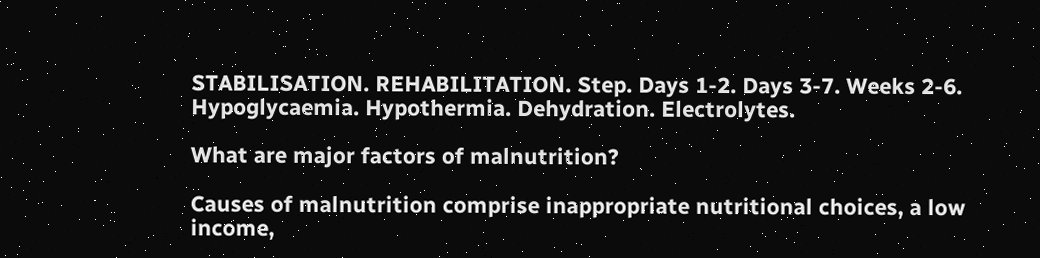STABILISATION. REHABILITATION. Step. Days 1-2. Days 3-7. Weeks 2-6. Hypoglycaemia. Hypothermia. Dehydration. Electrolytes.

What are major factors of malnutrition?

Causes of malnutrition comprise inappropriate nutritional choices, a low income,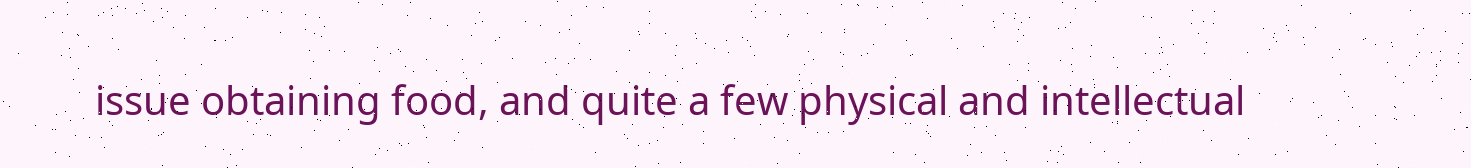issue obtaining food, and quite a few physical and intellectual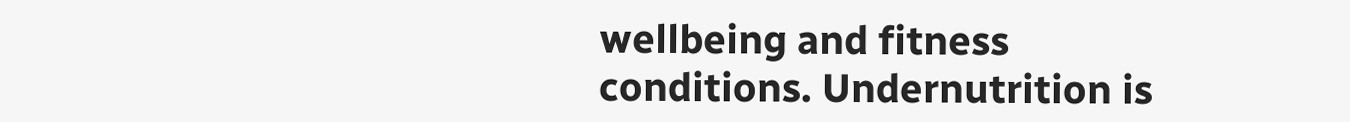wellbeing and fitness conditions. Undernutrition is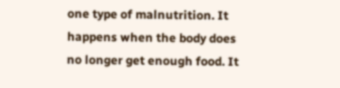one type of malnutrition. It happens when the body does no longer get enough food. It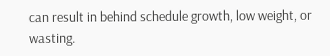can result in behind schedule growth, low weight, or wasting.